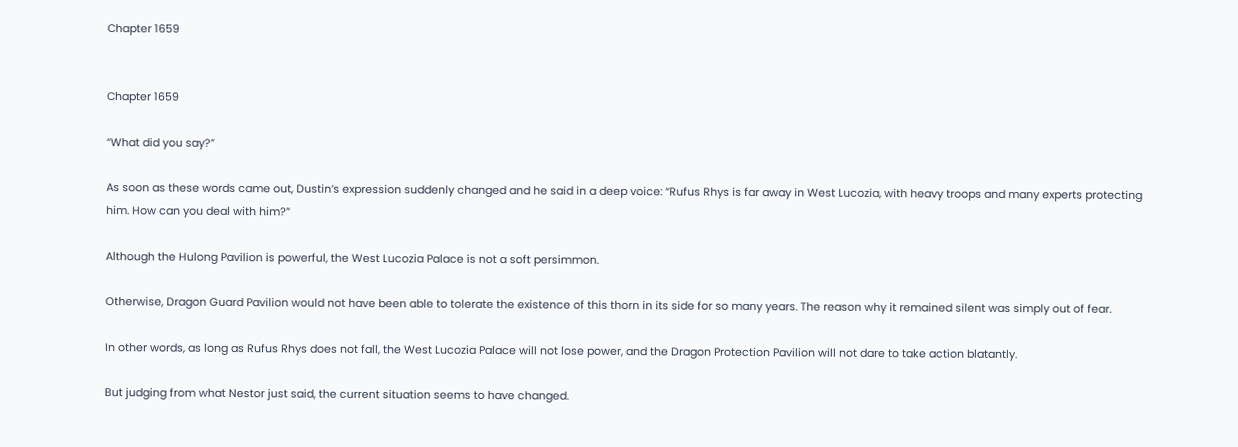Chapter 1659


Chapter 1659

“What did you say?”

As soon as these words came out, Dustin’s expression suddenly changed and he said in a deep voice: “Rufus Rhys is far away in West Lucozia, with heavy troops and many experts protecting him. How can you deal with him?”

Although the Hulong Pavilion is powerful, the West Lucozia Palace is not a soft persimmon.

Otherwise, Dragon Guard Pavilion would not have been able to tolerate the existence of this thorn in its side for so many years. The reason why it remained silent was simply out of fear.

In other words, as long as Rufus Rhys does not fall, the West Lucozia Palace will not lose power, and the Dragon Protection Pavilion will not dare to take action blatantly.

But judging from what Nestor just said, the current situation seems to have changed.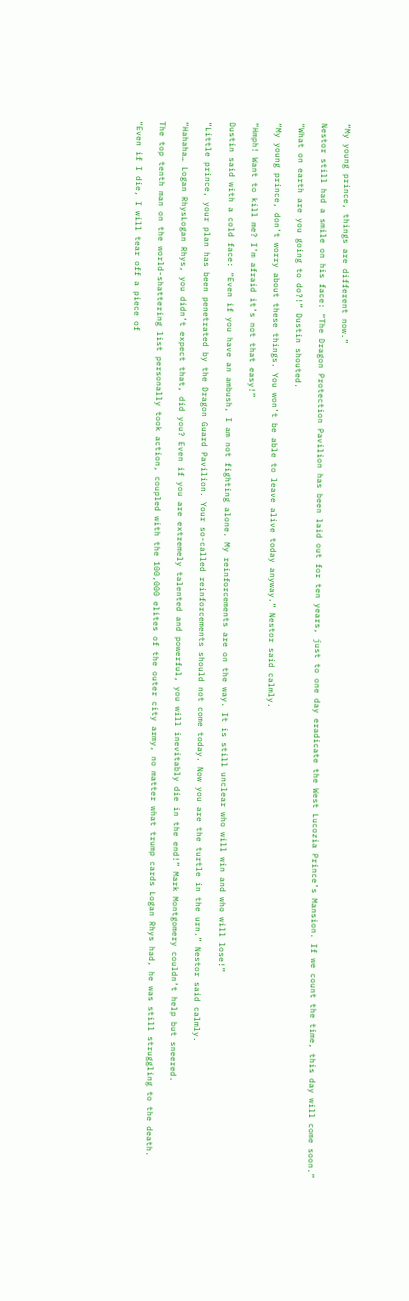“My young prince, things are different now.”

Nestor still had a smile on his face: “The Dragon Protection Pavilion has been laid out for ten years, just to one day eradicate the West Lucozia Prince’s Mansion. If we count the time, this day will come soon.”

“What on earth are you going to do?!” Dustin shouted.

“My young prince, don’t worry about these things. You won’t be able to leave alive today anyway.” Nestor said calmly.

“Hmph! Want to kill me? I’m afraid it’s not that easy!”

Dustin said with a cold face: “Even if you have an ambush, I am not fighting alone. My reinforcements are on the way. It is still unclear who will win and who will lose!”

“Little prince, your plan has been penetrated by the Dragon Guard Pavilion. Your so-called reinforcements should not come today. Now you are the turtle in the urn.” Nestor said calmly.

“Hahaha… Logan RhysLogan Rhys, you didn’t expect that, did you? Even if you are extremely talented and powerful, you will inevitably die in the end!” Mark Montgomery couldn’t help but sneered.

The top tenth man on the world-shattering list personally took action, coupled with the 100,000 elites of the outer city army, no matter what trump cards Logan Rhys had, he was still struggling to the death.

“Even if I die, I will tear off a piece of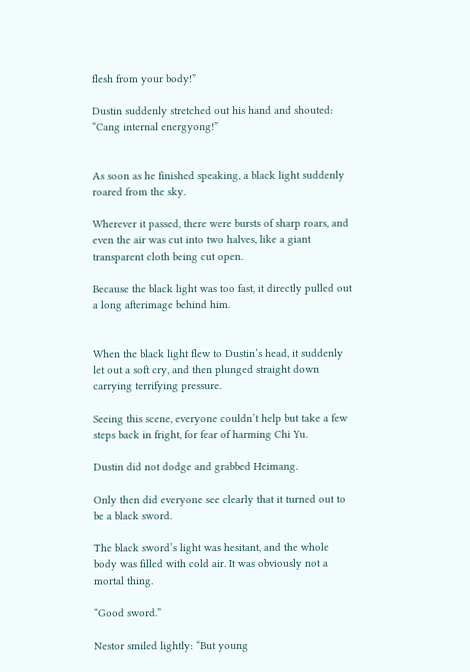flesh from your body!”

Dustin suddenly stretched out his hand and shouted: “Cang internal energyong!”


As soon as he finished speaking, a black light suddenly roared from the sky.

Wherever it passed, there were bursts of sharp roars, and even the air was cut into two halves, like a giant transparent cloth being cut open.

Because the black light was too fast, it directly pulled out a long afterimage behind him.


When the black light flew to Dustin’s head, it suddenly let out a soft cry, and then plunged straight down carrying terrifying pressure.

Seeing this scene, everyone couldn’t help but take a few steps back in fright, for fear of harming Chi Yu.

Dustin did not dodge and grabbed Heimang.

Only then did everyone see clearly that it turned out to be a black sword.

The black sword’s light was hesitant, and the whole body was filled with cold air. It was obviously not a mortal thing.

“Good sword.”

Nestor smiled lightly: “But young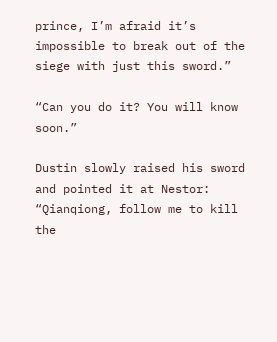prince, I’m afraid it’s impossible to break out of the siege with just this sword.”

“Can you do it? You will know soon.”

Dustin slowly raised his sword and pointed it at Nestor: “Qianqiong, follow me to kill the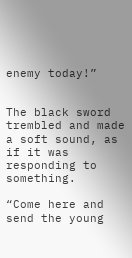enemy today!”


The black sword trembled and made a soft sound, as if it was responding to something.

“Come here and send the young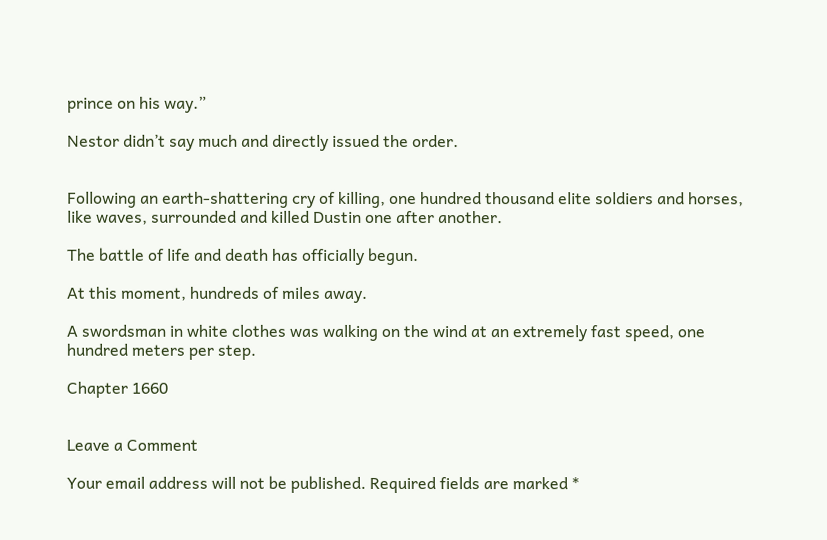prince on his way.”

Nestor didn’t say much and directly issued the order.


Following an earth-shattering cry of killing, one hundred thousand elite soldiers and horses, like waves, surrounded and killed Dustin one after another.

The battle of life and death has officially begun.

At this moment, hundreds of miles away.

A swordsman in white clothes was walking on the wind at an extremely fast speed, one hundred meters per step.

Chapter 1660


Leave a Comment

Your email address will not be published. Required fields are marked *